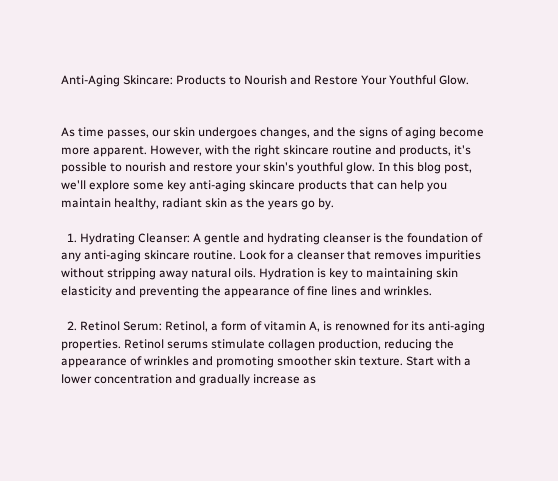Anti-Aging Skincare: Products to Nourish and Restore Your Youthful Glow.


As time passes, our skin undergoes changes, and the signs of aging become more apparent. However, with the right skincare routine and products, it's possible to nourish and restore your skin's youthful glow. In this blog post, we'll explore some key anti-aging skincare products that can help you maintain healthy, radiant skin as the years go by.

  1. Hydrating Cleanser: A gentle and hydrating cleanser is the foundation of any anti-aging skincare routine. Look for a cleanser that removes impurities without stripping away natural oils. Hydration is key to maintaining skin elasticity and preventing the appearance of fine lines and wrinkles.

  2. Retinol Serum: Retinol, a form of vitamin A, is renowned for its anti-aging properties. Retinol serums stimulate collagen production, reducing the appearance of wrinkles and promoting smoother skin texture. Start with a lower concentration and gradually increase as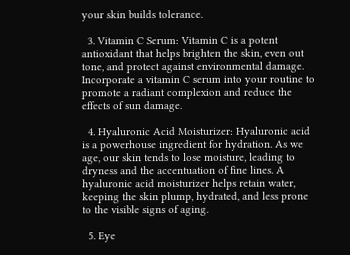your skin builds tolerance.

  3. Vitamin C Serum: Vitamin C is a potent antioxidant that helps brighten the skin, even out tone, and protect against environmental damage. Incorporate a vitamin C serum into your routine to promote a radiant complexion and reduce the effects of sun damage.

  4. Hyaluronic Acid Moisturizer: Hyaluronic acid is a powerhouse ingredient for hydration. As we age, our skin tends to lose moisture, leading to dryness and the accentuation of fine lines. A hyaluronic acid moisturizer helps retain water, keeping the skin plump, hydrated, and less prone to the visible signs of aging.

  5. Eye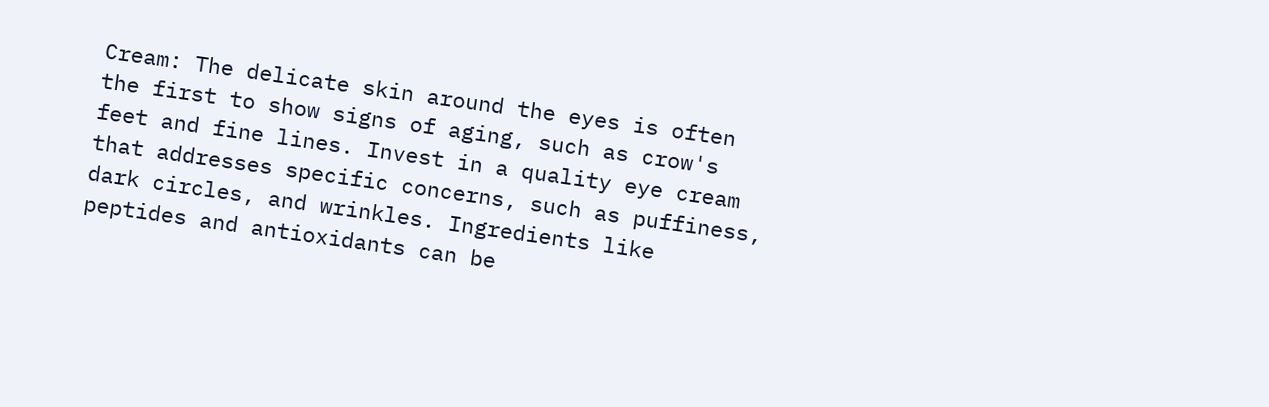Cream: The delicate skin around the eyes is often the first to show signs of aging, such as crow's feet and fine lines. Invest in a quality eye cream that addresses specific concerns, such as puffiness, dark circles, and wrinkles. Ingredients like peptides and antioxidants can be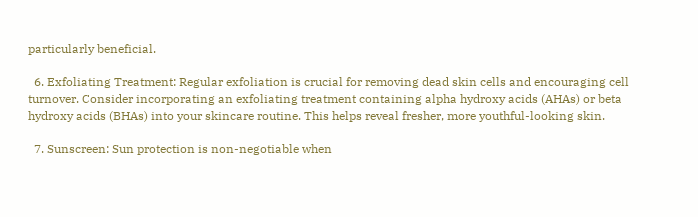particularly beneficial.

  6. Exfoliating Treatment: Regular exfoliation is crucial for removing dead skin cells and encouraging cell turnover. Consider incorporating an exfoliating treatment containing alpha hydroxy acids (AHAs) or beta hydroxy acids (BHAs) into your skincare routine. This helps reveal fresher, more youthful-looking skin.

  7. Sunscreen: Sun protection is non-negotiable when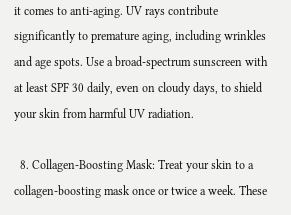it comes to anti-aging. UV rays contribute significantly to premature aging, including wrinkles and age spots. Use a broad-spectrum sunscreen with at least SPF 30 daily, even on cloudy days, to shield your skin from harmful UV radiation.

  8. Collagen-Boosting Mask: Treat your skin to a collagen-boosting mask once or twice a week. These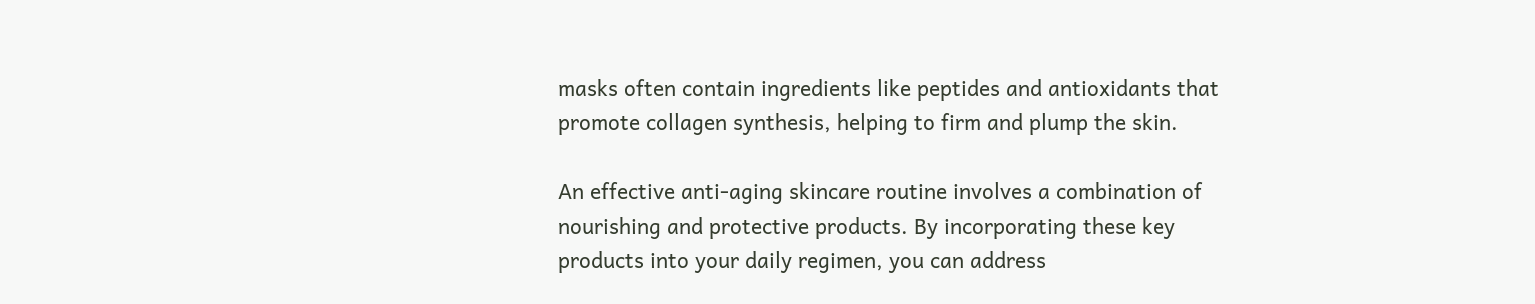masks often contain ingredients like peptides and antioxidants that promote collagen synthesis, helping to firm and plump the skin.

An effective anti-aging skincare routine involves a combination of nourishing and protective products. By incorporating these key products into your daily regimen, you can address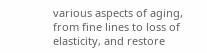various aspects of aging, from fine lines to loss of elasticity, and restore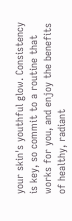your skin's youthful glow. Consistency is key, so commit to a routine that works for you, and enjoy the benefits of healthy, radiant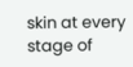skin at every stage of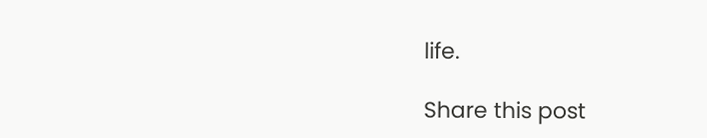life.

Share this post